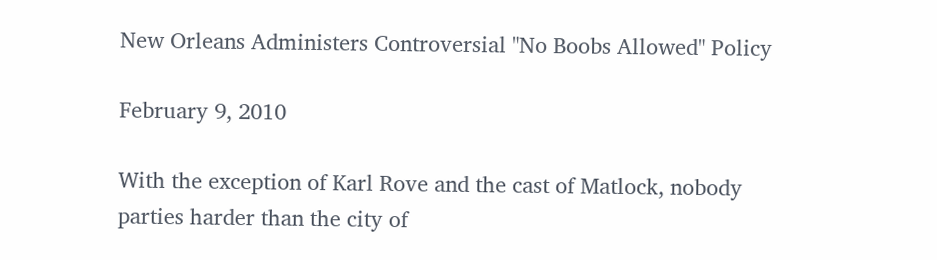New Orleans Administers Controversial "No Boobs Allowed" Policy

February 9, 2010

With the exception of Karl Rove and the cast of Matlock, nobody parties harder than the city of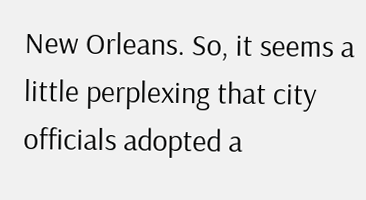New Orleans. So, it seems a little perplexing that city officials adopted a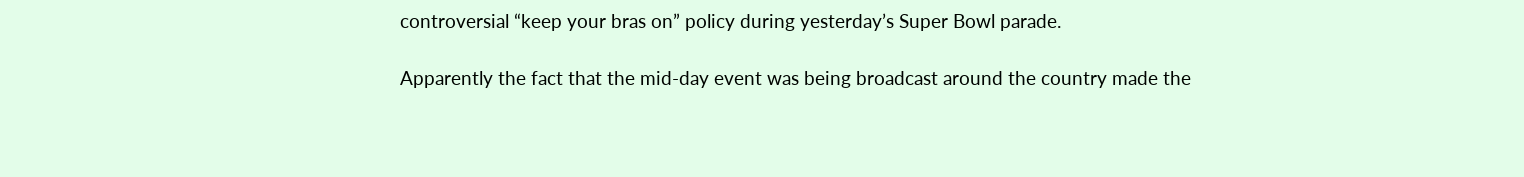controversial “keep your bras on” policy during yesterday’s Super Bowl parade.

Apparently the fact that the mid-day event was being broadcast around the country made the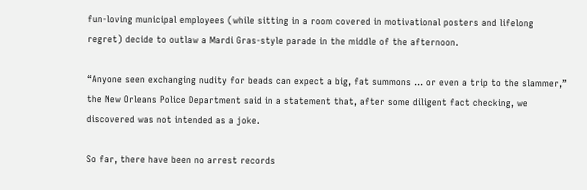fun-loving municipal employees (while sitting in a room covered in motivational posters and lifelong regret) decide to outlaw a Mardi Gras-style parade in the middle of the afternoon.

“Anyone seen exchanging nudity for beads can expect a big, fat summons … or even a trip to the slammer,” the New Orleans Police Department said in a statement that, after some diligent fact checking, we discovered was not intended as a joke.

So far, there have been no arrest records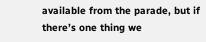available from the parade, but if there’s one thing we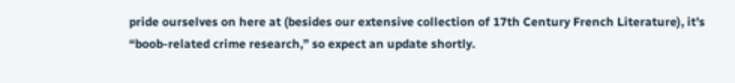pride ourselves on here at (besides our extensive collection of 17th Century French Literature), it’s “boob-related crime research,” so expect an update shortly.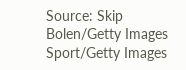Source: Skip Bolen/Getty Images Sport/Getty Images